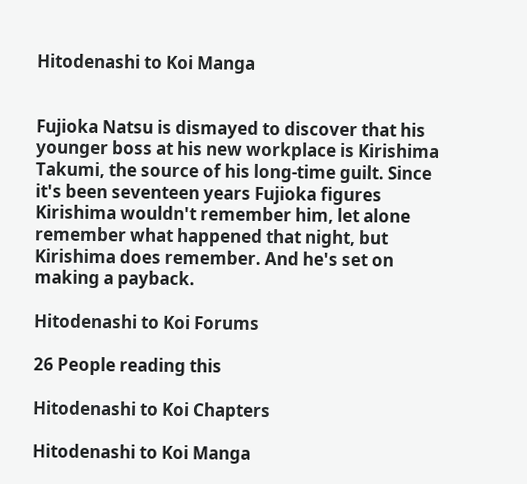Hitodenashi to Koi Manga


Fujioka Natsu is dismayed to discover that his younger boss at his new workplace is Kirishima Takumi, the source of his long-time guilt. Since it's been seventeen years Fujioka figures Kirishima wouldn't remember him, let alone remember what happened that night, but Kirishima does remember. And he's set on making a payback.

Hitodenashi to Koi Forums

26 People reading this

Hitodenashi to Koi Chapters

Hitodenashi to Koi Manga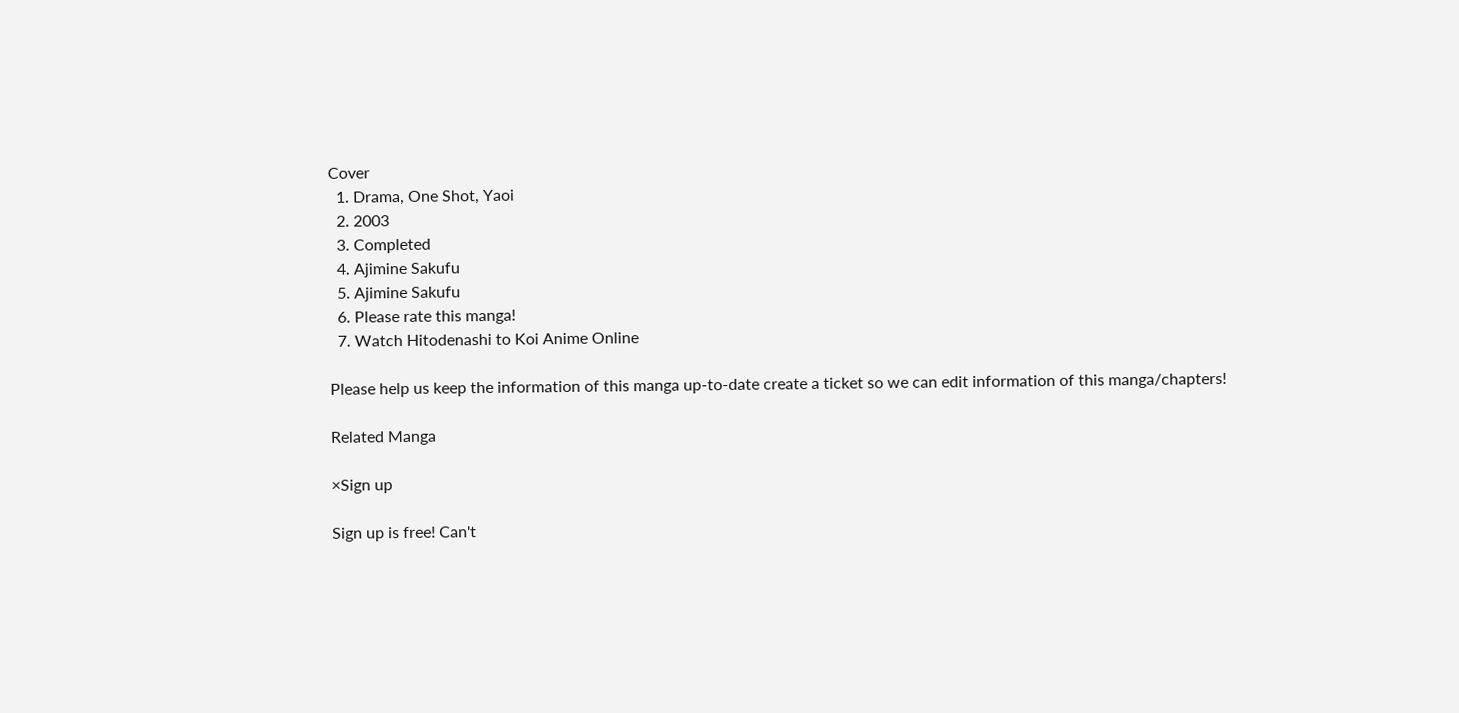Cover
  1. Drama, One Shot, Yaoi
  2. 2003
  3. Completed
  4. Ajimine Sakufu
  5. Ajimine Sakufu
  6. Please rate this manga!
  7. Watch Hitodenashi to Koi Anime Online

Please help us keep the information of this manga up-to-date create a ticket so we can edit information of this manga/chapters!

Related Manga

×Sign up

Sign up is free! Can't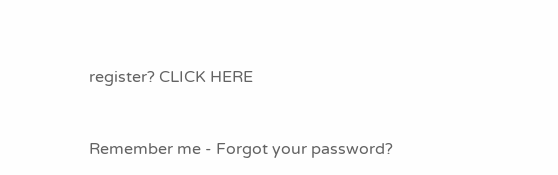register? CLICK HERE


Remember me - Forgot your password?